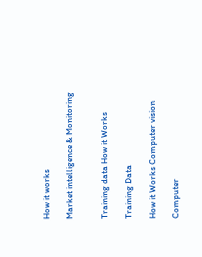How it works

Market intelligence & Monitoring


Training data How it Works

Training Data

How it Works Computer vision

Computer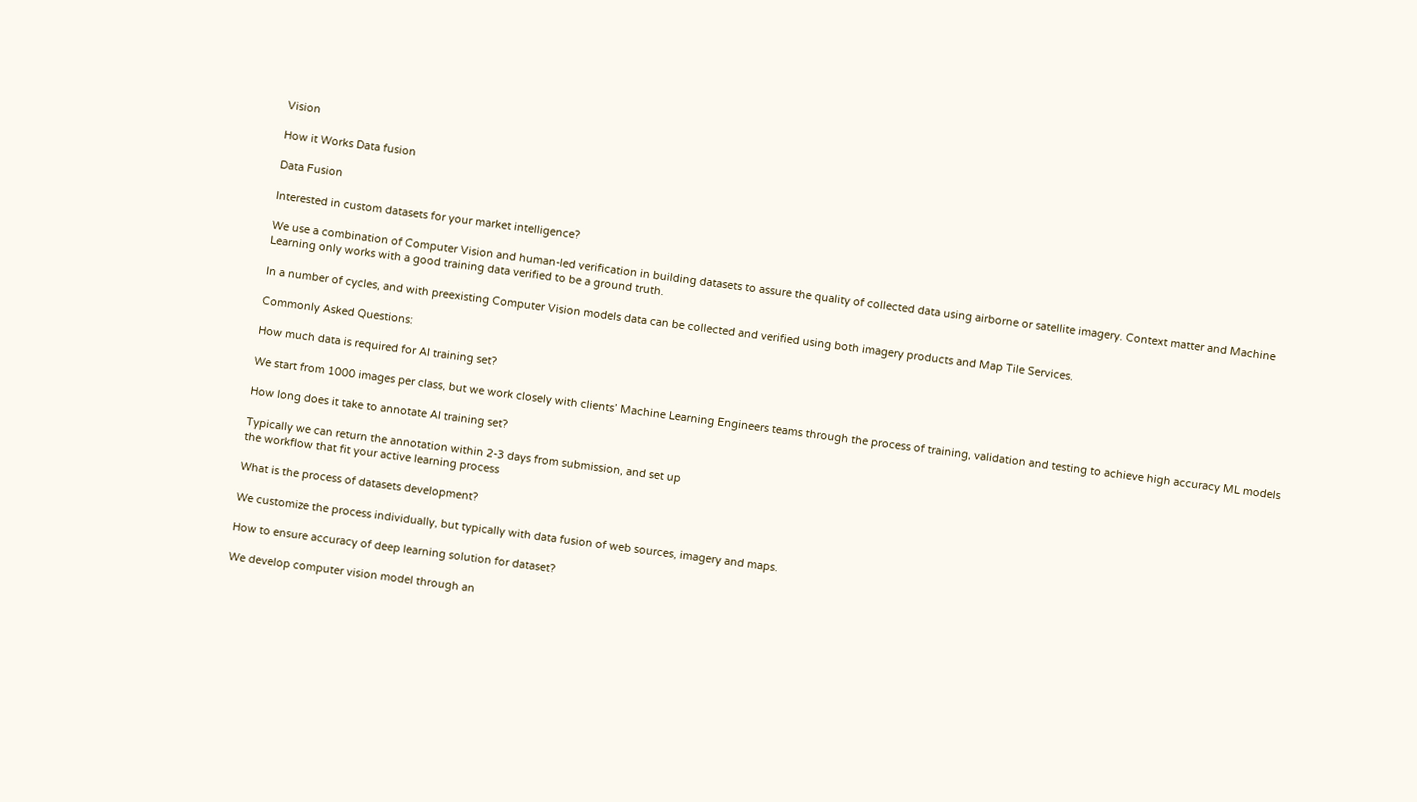Vision

How it Works Data fusion

Data Fusion

Interested in custom datasets for your market intelligence?

We use a combination of Computer Vision and human-led verification in building datasets to assure the quality of collected data using airborne or satellite imagery. Context matter and Machine Learning only works with a good training data verified to be a ground truth.

In a number of cycles, and with preexisting Computer Vision models data can be collected and verified using both imagery products and Map Tile Services.

Commonly Asked Questions:

How much data is required for AI training set?

We start from 1000 images per class, but we work closely with clients’ Machine Learning Engineers teams through the process of training, validation and testing to achieve high accuracy ML models

How long does it take to annotate AI training set?

Typically we can return the annotation within 2-3 days from submission, and set up
the workflow that fit your active learning process

What is the process of datasets development?

We customize the process individually, but typically with data fusion of web sources, imagery and maps.

How to ensure accuracy of deep learning solution for dataset?

We develop computer vision model through an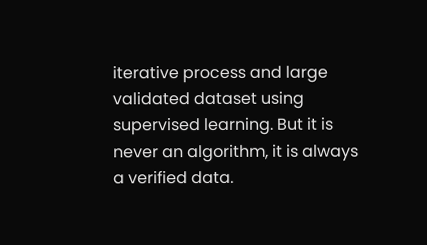iterative process and large validated dataset using supervised learning. But it is never an algorithm, it is always a verified data.